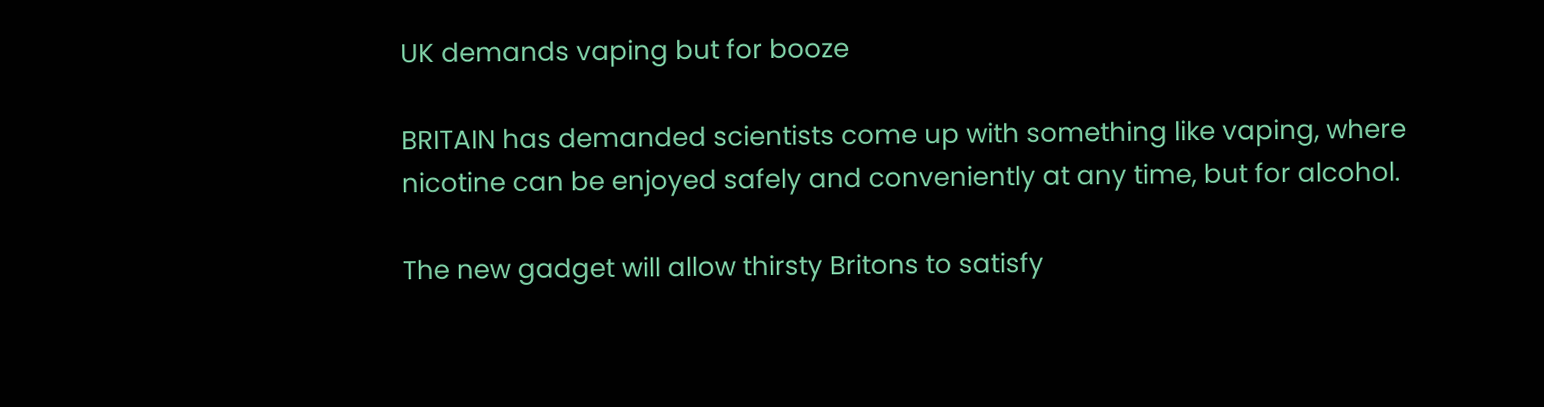UK demands vaping but for booze

BRITAIN has demanded scientists come up with something like vaping, where nicotine can be enjoyed safely and conveniently at any time, but for alcohol.

The new gadget will allow thirsty Britons to satisfy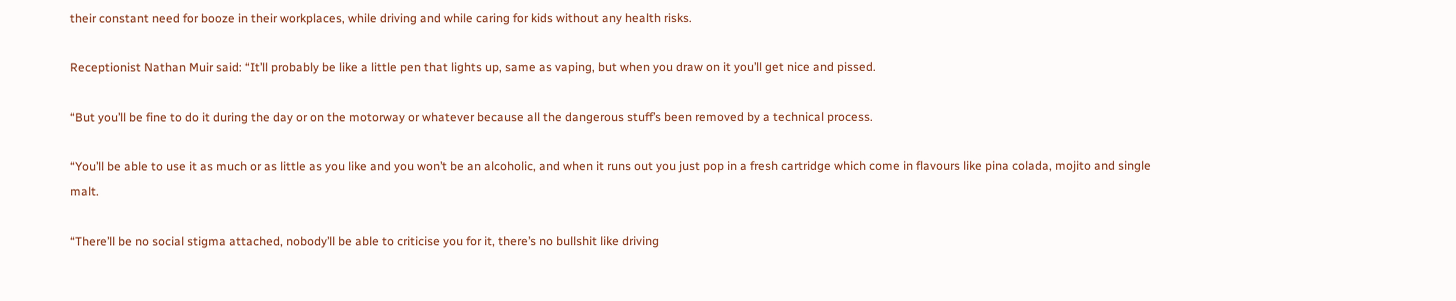their constant need for booze in their workplaces, while driving and while caring for kids without any health risks.

Receptionist Nathan Muir said: “It’ll probably be like a little pen that lights up, same as vaping, but when you draw on it you’ll get nice and pissed.

“But you’ll be fine to do it during the day or on the motorway or whatever because all the dangerous stuff’s been removed by a technical process.

“You’ll be able to use it as much or as little as you like and you won’t be an alcoholic, and when it runs out you just pop in a fresh cartridge which come in flavours like pina colada, mojito and single malt.

“There’ll be no social stigma attached, nobody’ll be able to criticise you for it, there’s no bullshit like driving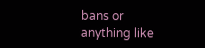bans or anything like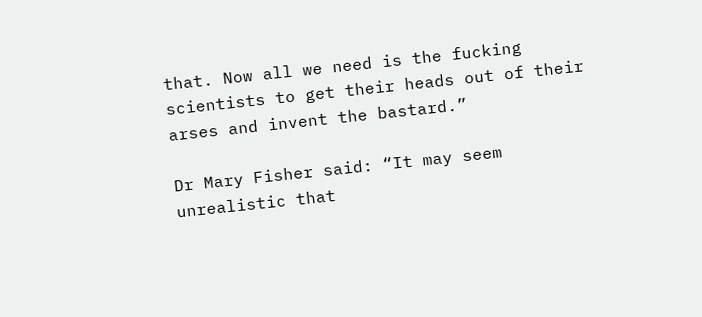that. Now all we need is the fucking scientists to get their heads out of their arses and invent the bastard.”

Dr Mary Fisher said: “It may seem unrealistic that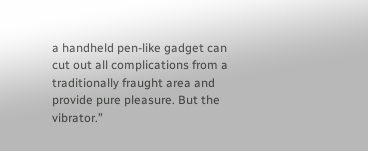a handheld pen-like gadget can cut out all complications from a traditionally fraught area and provide pure pleasure. But the vibrator.”